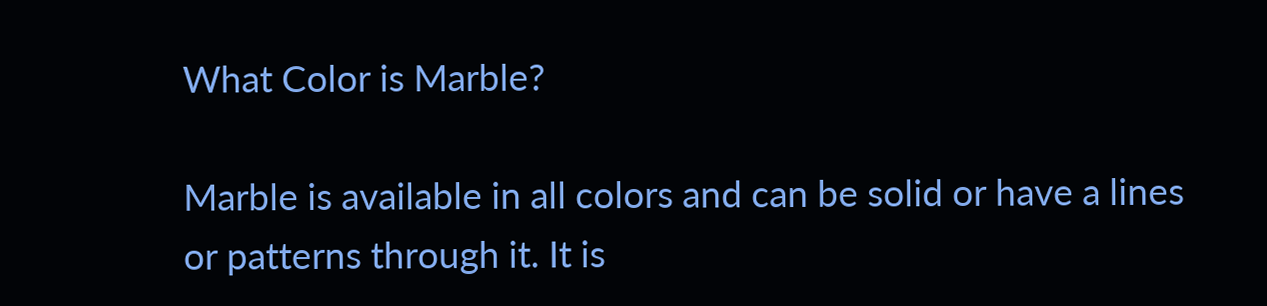What Color is Marble?

Marble is available in all colors and can be solid or have a lines or patterns through it. It is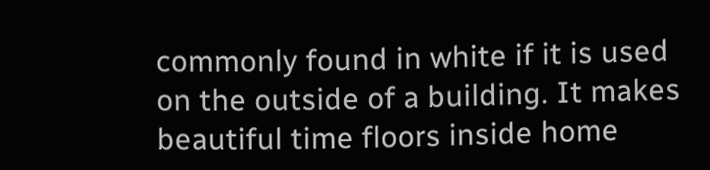commonly found in white if it is used on the outside of a building. It makes beautiful time floors inside home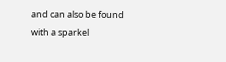and can also be found with a sparkel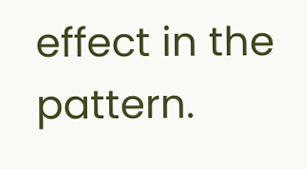effect in the pattern.